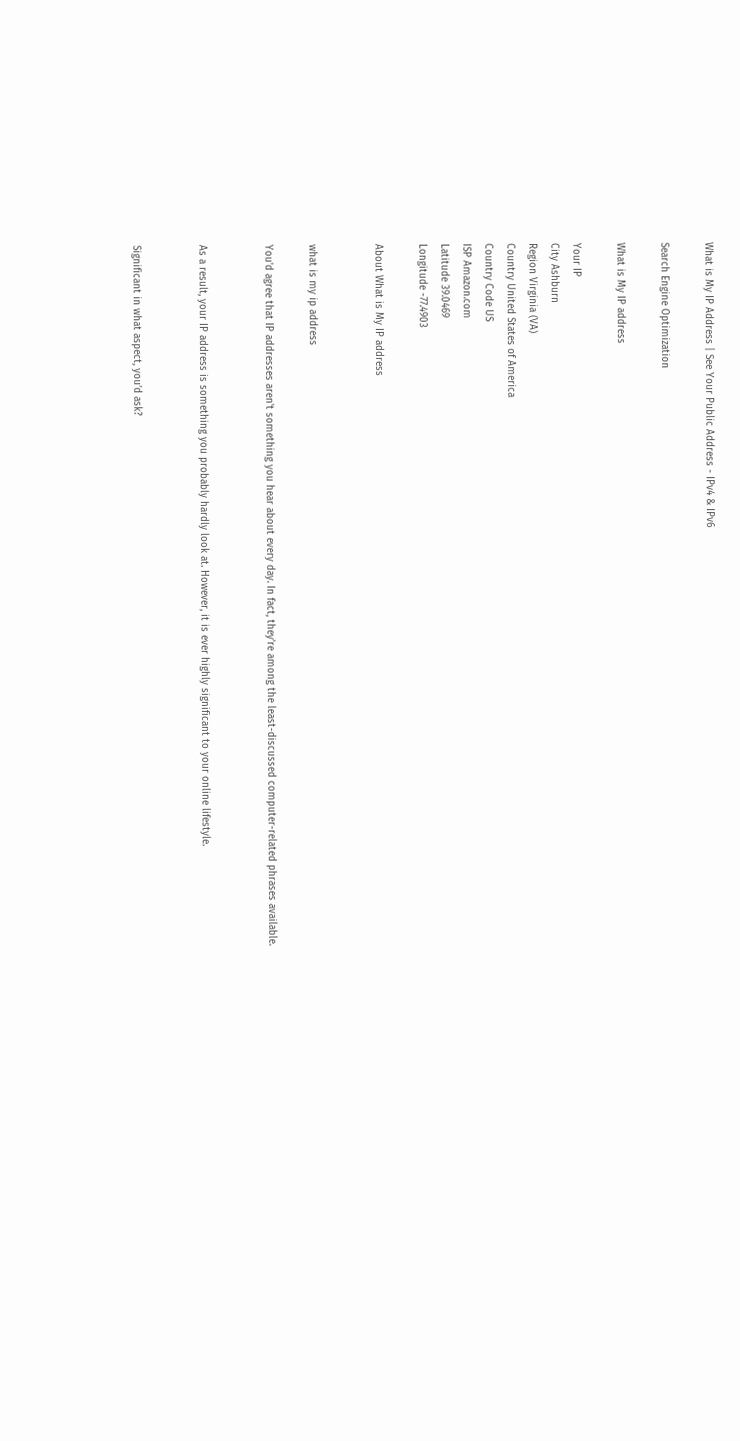What is My IP Address | See Your Public Address - IPv4 & IPv6

Search Engine Optimization

What is My IP address

Your IP
City Ashburn
Region Virginia (VA)
Country United States of America
Country Code US
ISP Amazon.com
Latitude 39.0469
Longitude -77.4903

About What is My IP address


what is my ip address

You'd agree that IP addresses aren't something you hear about every day. In fact, they're among the least-discussed computer-related phrases available.


As a result, your IP address is something you probably hardly look at. However, it is ever highly significant to your online lifestyle.


Significant in what aspect, you’d ask?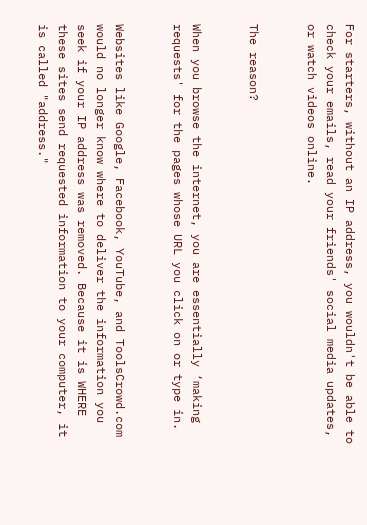For starters, without an IP address, you wouldn't be able to check your emails, read your friends' social media updates, or watch videos online.


The reason?


When you browse the internet, you are essentially ‘making requests' for the pages whose URL you click on or type in.


Websites like Google, Facebook, YouTube, and ToolsCrowd.com would no longer know where to deliver the information you seek if your IP address was removed. Because it is WHERE these sites send requested information to your computer, it is called "address."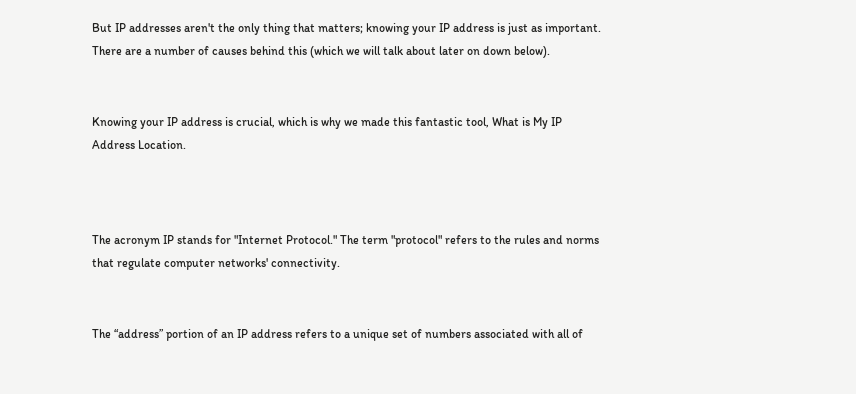But IP addresses aren't the only thing that matters; knowing your IP address is just as important. There are a number of causes behind this (which we will talk about later on down below).


Knowing your IP address is crucial, which is why we made this fantastic tool, What is My IP Address Location.



The acronym IP stands for "Internet Protocol." The term "protocol" refers to the rules and norms that regulate computer networks' connectivity.


The “address” portion of an IP address refers to a unique set of numbers associated with all of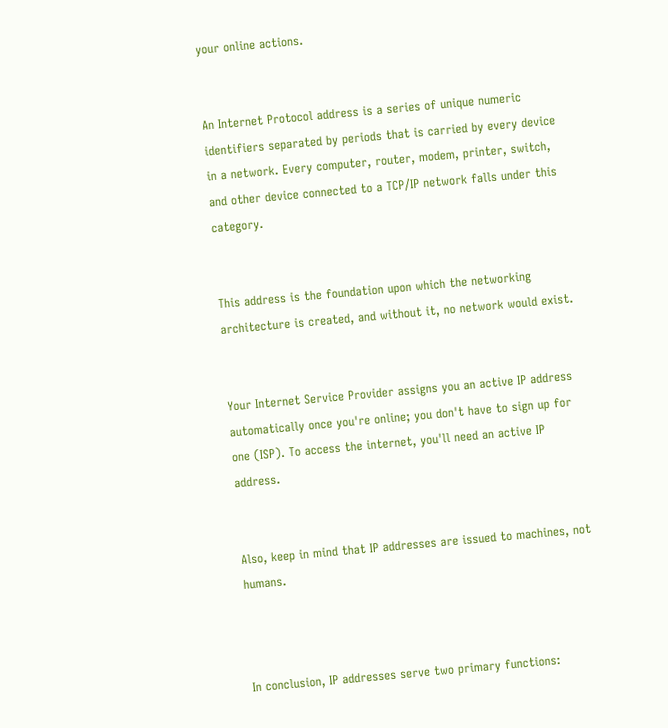your online actions.


An Internet Protocol address is a series of unique numeric identifiers separated by periods that is carried by every device in a network. Every computer, router, modem, printer, switch, and other device connected to a TCP/IP network falls under this category.


This address is the foundation upon which the networking architecture is created, and without it, no network would exist.


Your Internet Service Provider assigns you an active IP address automatically once you're online; you don't have to sign up for one (ISP). To access the internet, you'll need an active IP address.


Also, keep in mind that IP addresses are issued to machines, not humans.



In conclusion, IP addresses serve two primary functions: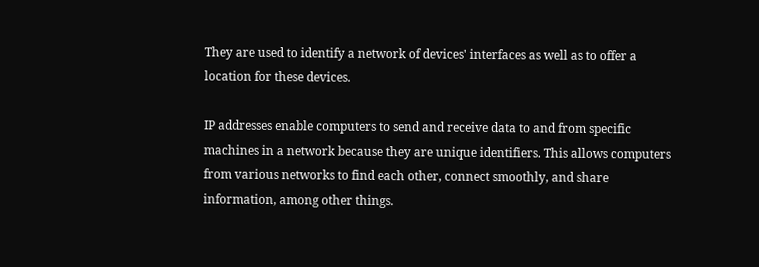They are used to identify a network of devices' interfaces as well as to offer a location for these devices.

IP addresses enable computers to send and receive data to and from specific machines in a network because they are unique identifiers. This allows computers from various networks to find each other, connect smoothly, and share information, among other things.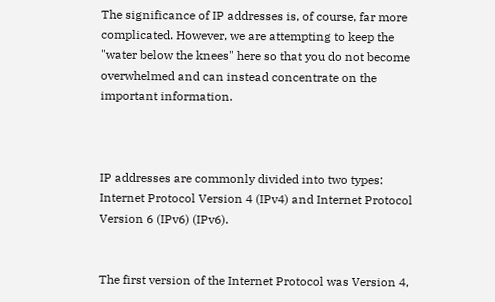The significance of IP addresses is, of course, far more complicated. However, we are attempting to keep the "water below the knees" here so that you do not become overwhelmed and can instead concentrate on the important information.



IP addresses are commonly divided into two types: Internet Protocol Version 4 (IPv4) and Internet Protocol Version 6 (IPv6) (IPv6).


The first version of the Internet Protocol was Version 4,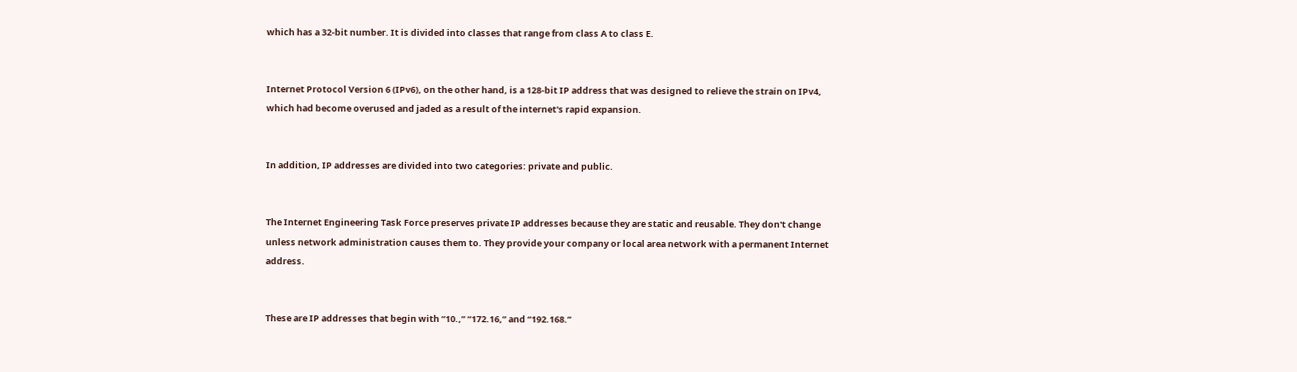which has a 32-bit number. It is divided into classes that range from class A to class E.


Internet Protocol Version 6 (IPv6), on the other hand, is a 128-bit IP address that was designed to relieve the strain on IPv4, which had become overused and jaded as a result of the internet's rapid expansion.


In addition, IP addresses are divided into two categories: private and public.


The Internet Engineering Task Force preserves private IP addresses because they are static and reusable. They don't change unless network administration causes them to. They provide your company or local area network with a permanent Internet address.


These are IP addresses that begin with “10.,” “172.16,” and “192.168.”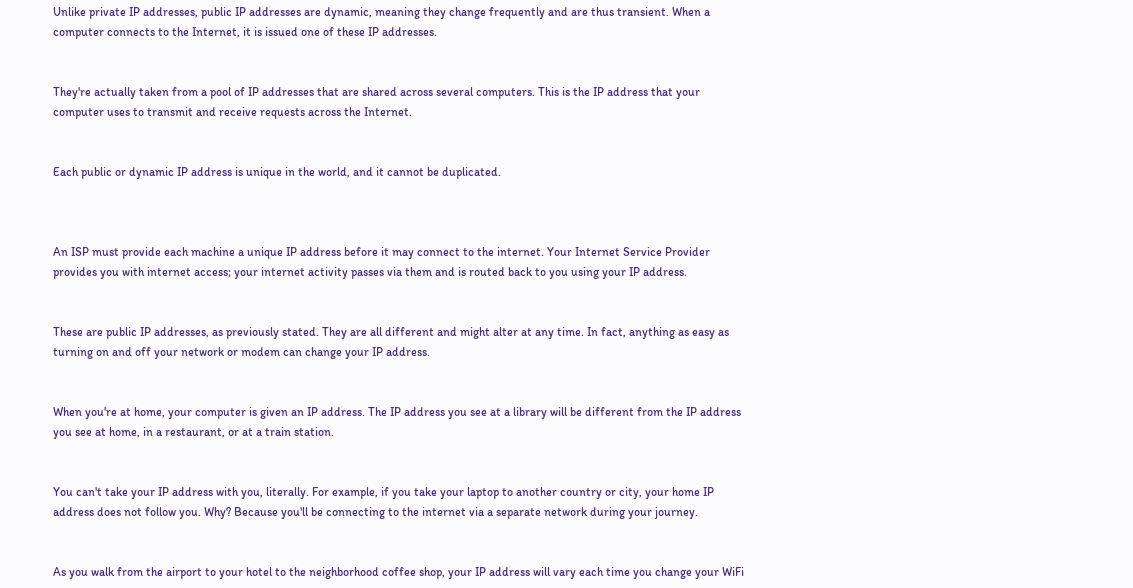Unlike private IP addresses, public IP addresses are dynamic, meaning they change frequently and are thus transient. When a computer connects to the Internet, it is issued one of these IP addresses.


They're actually taken from a pool of IP addresses that are shared across several computers. This is the IP address that your computer uses to transmit and receive requests across the Internet.


Each public or dynamic IP address is unique in the world, and it cannot be duplicated.



An ISP must provide each machine a unique IP address before it may connect to the internet. Your Internet Service Provider provides you with internet access; your internet activity passes via them and is routed back to you using your IP address.


These are public IP addresses, as previously stated. They are all different and might alter at any time. In fact, anything as easy as turning on and off your network or modem can change your IP address.


When you're at home, your computer is given an IP address. The IP address you see at a library will be different from the IP address you see at home, in a restaurant, or at a train station.


You can't take your IP address with you, literally. For example, if you take your laptop to another country or city, your home IP address does not follow you. Why? Because you'll be connecting to the internet via a separate network during your journey.


As you walk from the airport to your hotel to the neighborhood coffee shop, your IP address will vary each time you change your WiFi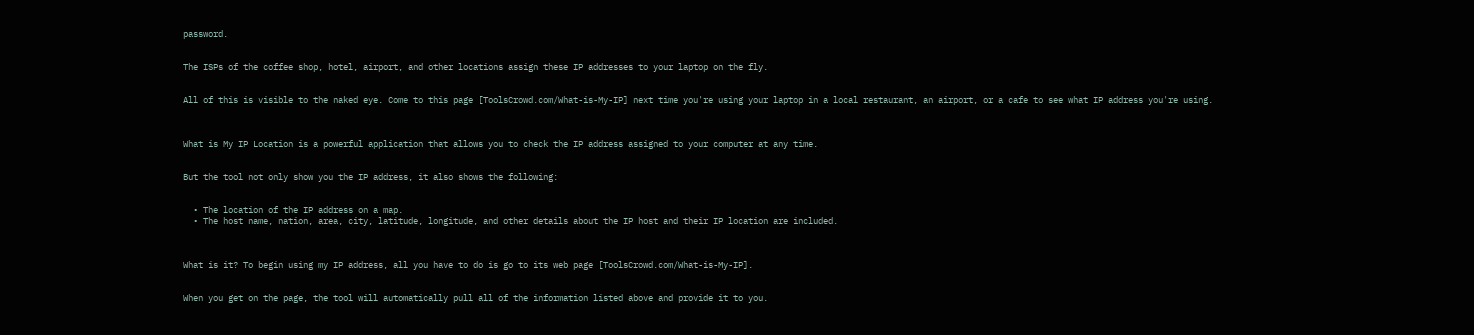password.


The ISPs of the coffee shop, hotel, airport, and other locations assign these IP addresses to your laptop on the fly.


All of this is visible to the naked eye. Come to this page [ToolsCrowd.com/What-is-My-IP] next time you're using your laptop in a local restaurant, an airport, or a cafe to see what IP address you're using.



What is My IP Location is a powerful application that allows you to check the IP address assigned to your computer at any time.


But the tool not only show you the IP address, it also shows the following:


  • The location of the IP address on a map.
  • The host name, nation, area, city, latitude, longitude, and other details about the IP host and their IP location are included.



What is it? To begin using my IP address, all you have to do is go to its web page [ToolsCrowd.com/What-is-My-IP].


When you get on the page, the tool will automatically pull all of the information listed above and provide it to you.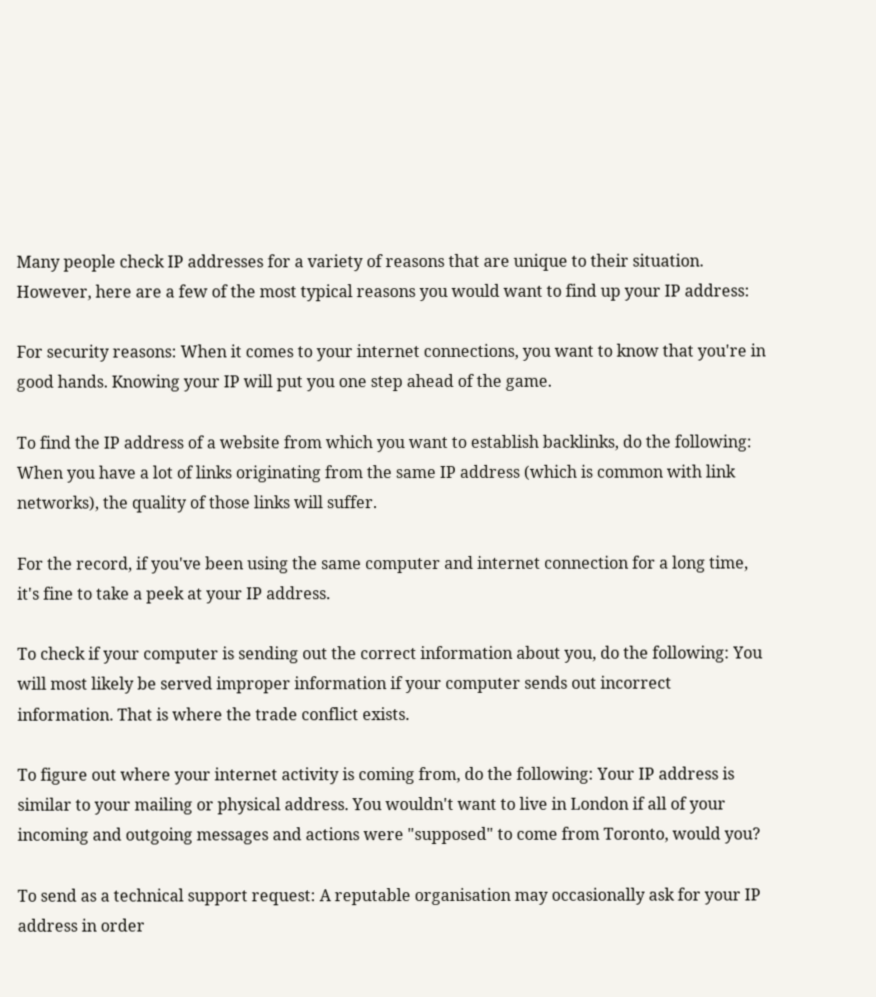Many people check IP addresses for a variety of reasons that are unique to their situation. However, here are a few of the most typical reasons you would want to find up your IP address:

For security reasons: When it comes to your internet connections, you want to know that you're in good hands. Knowing your IP will put you one step ahead of the game.

To find the IP address of a website from which you want to establish backlinks, do the following: When you have a lot of links originating from the same IP address (which is common with link networks), the quality of those links will suffer.

For the record, if you've been using the same computer and internet connection for a long time, it's fine to take a peek at your IP address.

To check if your computer is sending out the correct information about you, do the following: You will most likely be served improper information if your computer sends out incorrect information. That is where the trade conflict exists.

To figure out where your internet activity is coming from, do the following: Your IP address is similar to your mailing or physical address. You wouldn't want to live in London if all of your incoming and outgoing messages and actions were "supposed" to come from Toronto, would you?

To send as a technical support request: A reputable organisation may occasionally ask for your IP address in order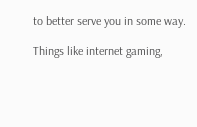to better serve you in some way.

Things like internet gaming,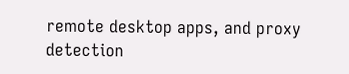remote desktop apps, and proxy detection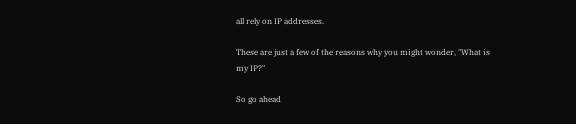all rely on IP addresses.

These are just a few of the reasons why you might wonder, "What is my IP?"

So go ahead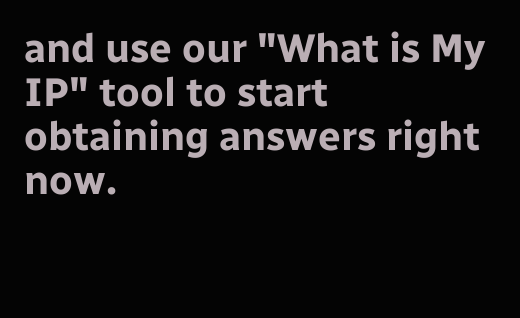and use our "What is My IP" tool to start obtaining answers right now.